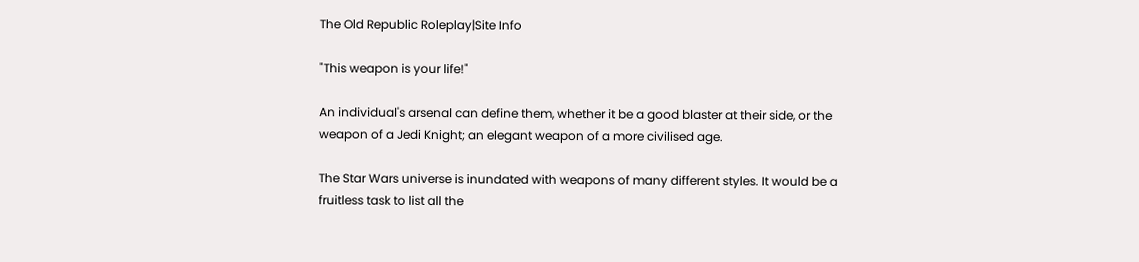The Old Republic Roleplay|Site Info

"This weapon is your life!"

An individual's arsenal can define them, whether it be a good blaster at their side, or the weapon of a Jedi Knight; an elegant weapon of a more civilised age.

The Star Wars universe is inundated with weapons of many different styles. It would be a fruitless task to list all the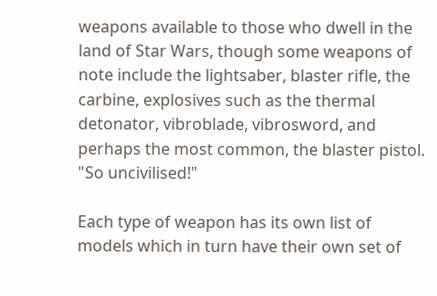weapons available to those who dwell in the land of Star Wars, though some weapons of note include the lightsaber, blaster rifle, the carbine, explosives such as the thermal detonator, vibroblade, vibrosword, and perhaps the most common, the blaster pistol. "So uncivilised!"

Each type of weapon has its own list of models which in turn have their own set of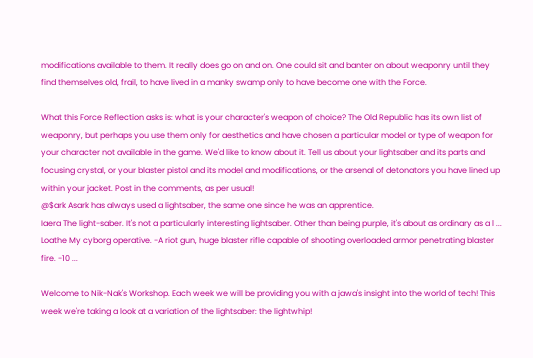modifications available to them. It really does go on and on. One could sit and banter on about weaponry until they find themselves old, frail, to have lived in a manky swamp only to have become one with the Force.

What this Force Reflection asks is: what is your character's weapon of choice? The Old Republic has its own list of weaponry, but perhaps you use them only for aesthetics and have chosen a particular model or type of weapon for your character not available in the game. We'd like to know about it. Tell us about your lightsaber and its parts and focusing crystal, or your blaster pistol and its model and modifications, or the arsenal of detonators you have lined up within your jacket. Post in the comments, as per usual!
@$ark Asark has always used a lightsaber, the same one since he was an apprentice.
Iaera The light-saber. It's not a particularly interesting lightsaber. Other than being purple, it's about as ordinary as a l ...
Loathe My cyborg operative. -A riot gun, huge blaster rifle capable of shooting overloaded armor penetrating blaster fire. -10 ...

Welcome to Nik-Nak's Workshop. Each week we will be providing you with a jawa's insight into the world of tech! This week we're taking a look at a variation of the lightsaber: the lightwhip!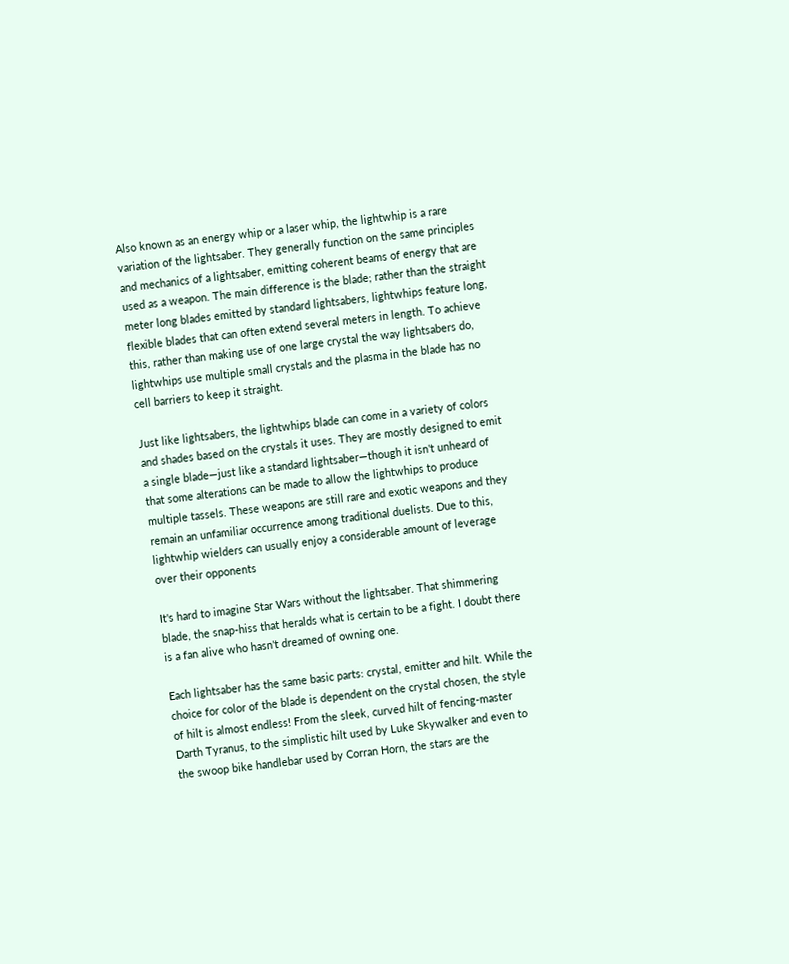Also known as an energy whip or a laser whip, the lightwhip is a rare variation of the lightsaber. They generally function on the same principles and mechanics of a lightsaber, emitting coherent beams of energy that are used as a weapon. The main difference is the blade; rather than the straight meter long blades emitted by standard lightsabers, lightwhips feature long, flexible blades that can often extend several meters in length. To achieve this, rather than making use of one large crystal the way lightsabers do, lightwhips use multiple small crystals and the plasma in the blade has no cell barriers to keep it straight.

Just like lightsabers, the lightwhips blade can come in a variety of colors and shades based on the crystals it uses. They are mostly designed to emit a single blade—just like a standard lightsaber—though it isn't unheard of that some alterations can be made to allow the lightwhips to produce multiple tassels. These weapons are still rare and exotic weapons and they remain an unfamiliar occurrence among traditional duelists. Due to this, lightwhip wielders can usually enjoy a considerable amount of leverage over their opponents

It's hard to imagine Star Wars without the lightsaber. That shimmering blade, the snap-hiss that heralds what is certain to be a fight. I doubt there is a fan alive who hasn't dreamed of owning one.

Each lightsaber has the same basic parts: crystal, emitter and hilt. While the choice for color of the blade is dependent on the crystal chosen, the style of hilt is almost endless! From the sleek, curved hilt of fencing-master Darth Tyranus, to the simplistic hilt used by Luke Skywalker and even to the swoop bike handlebar used by Corran Horn, the stars are the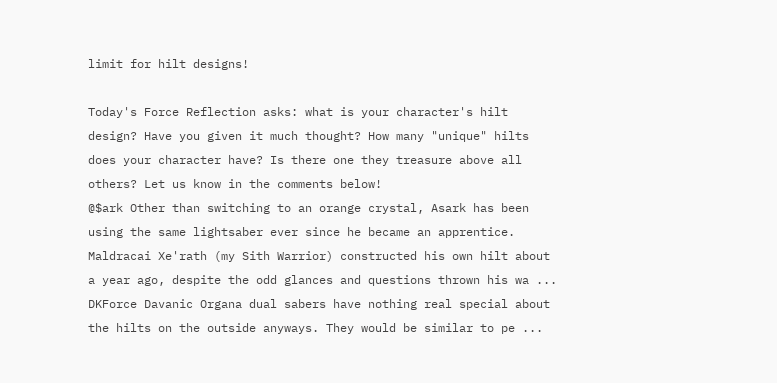limit for hilt designs!

Today's Force Reflection asks: what is your character's hilt design? Have you given it much thought? How many "unique" hilts does your character have? Is there one they treasure above all others? Let us know in the comments below!
@$ark Other than switching to an orange crystal, Asark has been using the same lightsaber ever since he became an apprentice.
Maldracai Xe'rath (my Sith Warrior) constructed his own hilt about a year ago, despite the odd glances and questions thrown his wa ...
DKForce Davanic Organa dual sabers have nothing real special about the hilts on the outside anyways. They would be similar to pe ...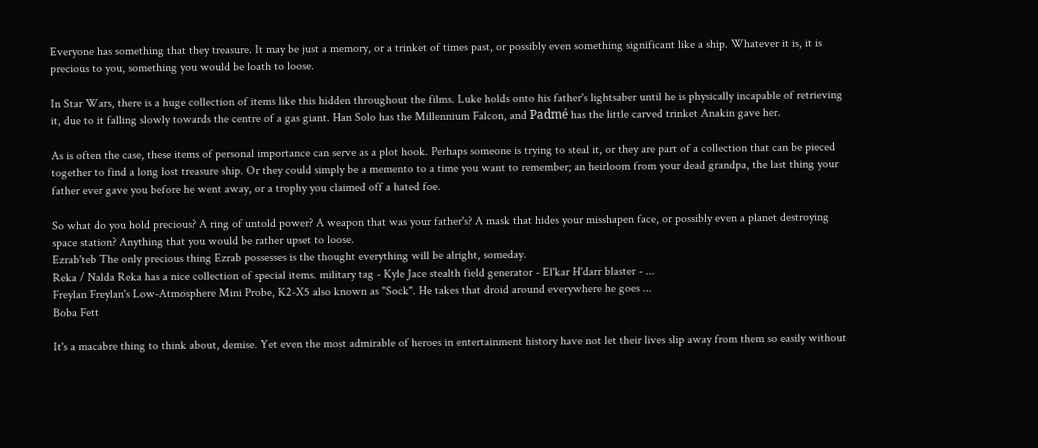Everyone has something that they treasure. It may be just a memory, or a trinket of times past, or possibly even something significant like a ship. Whatever it is, it is precious to you, something you would be loath to loose.

In Star Wars, there is a huge collection of items like this hidden throughout the films. Luke holds onto his father's lightsaber until he is physically incapable of retrieving it, due to it falling slowly towards the centre of a gas giant. Han Solo has the Millennium Falcon, and Padmé has the little carved trinket Anakin gave her.

As is often the case, these items of personal importance can serve as a plot hook. Perhaps someone is trying to steal it, or they are part of a collection that can be pieced together to find a long lost treasure ship. Or they could simply be a memento to a time you want to remember; an heirloom from your dead grandpa, the last thing your father ever gave you before he went away, or a trophy you claimed off a hated foe.

So what do you hold precious? A ring of untold power? A weapon that was your father's? A mask that hides your misshapen face, or possibly even a planet destroying space station? Anything that you would be rather upset to loose.
Ezrab'teb The only precious thing Ezrab possesses is the thought everything will be alright, someday.
Reka / Nalda Reka has a nice collection of special items. military tag - Kyle Jace stealth field generator - El'kar H'darr blaster - ...
Freylan Freylan's Low-Atmosphere Mini Probe, K2-X5 also known as "Sock". He takes that droid around everywhere he goes ...
Boba Fett

It's a macabre thing to think about, demise. Yet even the most admirable of heroes in entertainment history have not let their lives slip away from them so easily without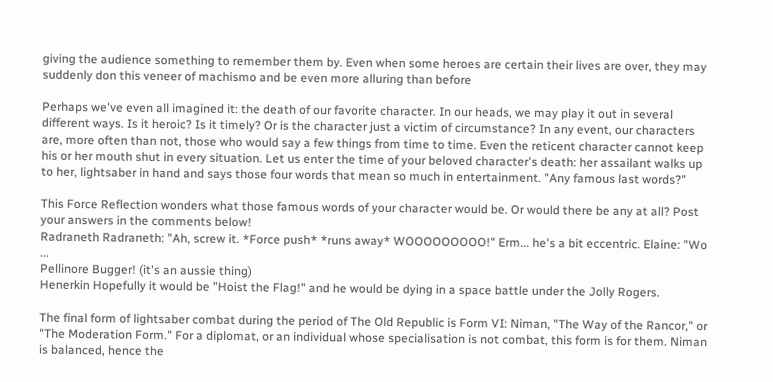giving the audience something to remember them by. Even when some heroes are certain their lives are over, they may suddenly don this veneer of machismo and be even more alluring than before

Perhaps we've even all imagined it: the death of our favorite character. In our heads, we may play it out in several different ways. Is it heroic? Is it timely? Or is the character just a victim of circumstance? In any event, our characters are, more often than not, those who would say a few things from time to time. Even the reticent character cannot keep his or her mouth shut in every situation. Let us enter the time of your beloved character's death: her assailant walks up to her, lightsaber in hand and says those four words that mean so much in entertainment. "Any famous last words?"

This Force Reflection wonders what those famous words of your character would be. Or would there be any at all? Post your answers in the comments below!
Radraneth Radraneth: "Ah, screw it. *Force push* *runs away* WOOOOOOOOO!" Erm... he's a bit eccentric. Elaine: "Wo ...
Pellinore Bugger! (it's an aussie thing)
Henerkin Hopefully it would be "Hoist the Flag!" and he would be dying in a space battle under the Jolly Rogers.

The final form of lightsaber combat during the period of The Old Republic is Form VI: Niman, "The Way of the Rancor," or "The Moderation Form." For a diplomat, or an individual whose specialisation is not combat, this form is for them. Niman is balanced, hence the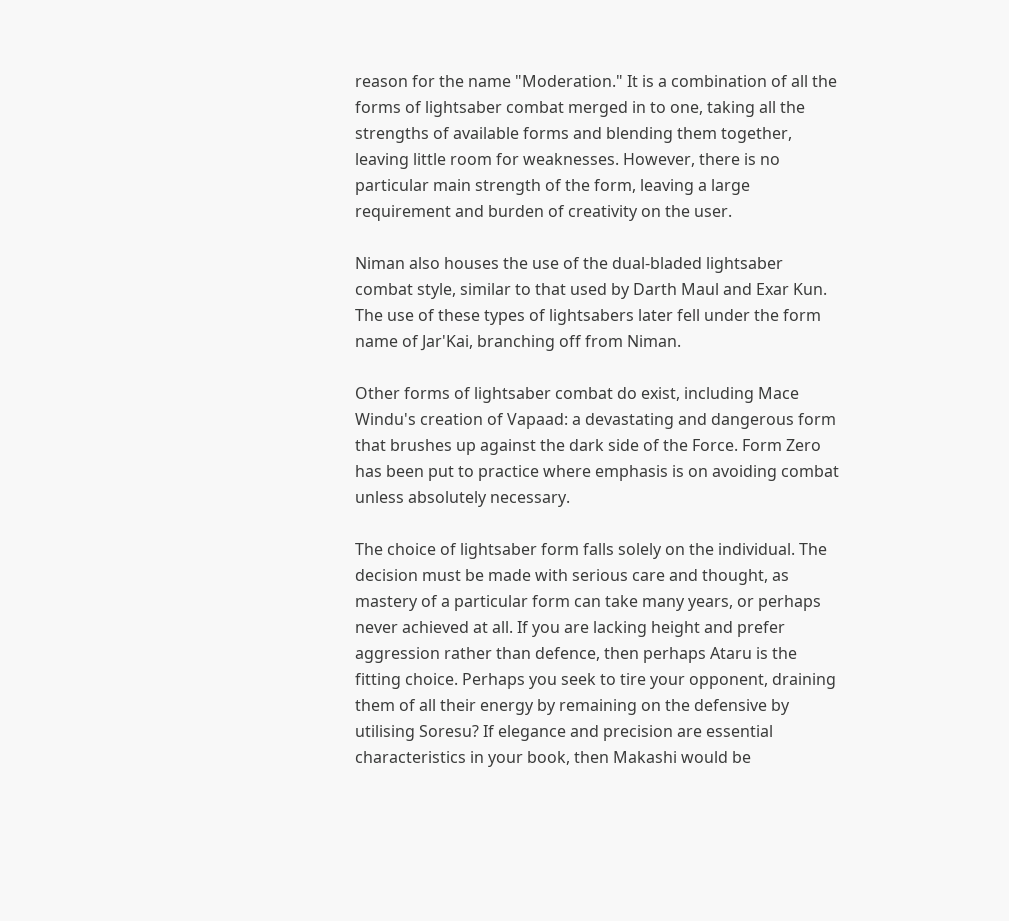reason for the name "Moderation." It is a combination of all the forms of lightsaber combat merged in to one, taking all the strengths of available forms and blending them together, leaving little room for weaknesses. However, there is no particular main strength of the form, leaving a large requirement and burden of creativity on the user.

Niman also houses the use of the dual-bladed lightsaber combat style, similar to that used by Darth Maul and Exar Kun. The use of these types of lightsabers later fell under the form name of Jar'Kai, branching off from Niman.

Other forms of lightsaber combat do exist, including Mace Windu's creation of Vapaad: a devastating and dangerous form that brushes up against the dark side of the Force. Form Zero has been put to practice where emphasis is on avoiding combat unless absolutely necessary.

The choice of lightsaber form falls solely on the individual. The decision must be made with serious care and thought, as mastery of a particular form can take many years, or perhaps never achieved at all. If you are lacking height and prefer aggression rather than defence, then perhaps Ataru is the fitting choice. Perhaps you seek to tire your opponent, draining them of all their energy by remaining on the defensive by utilising Soresu? If elegance and precision are essential characteristics in your book, then Makashi would be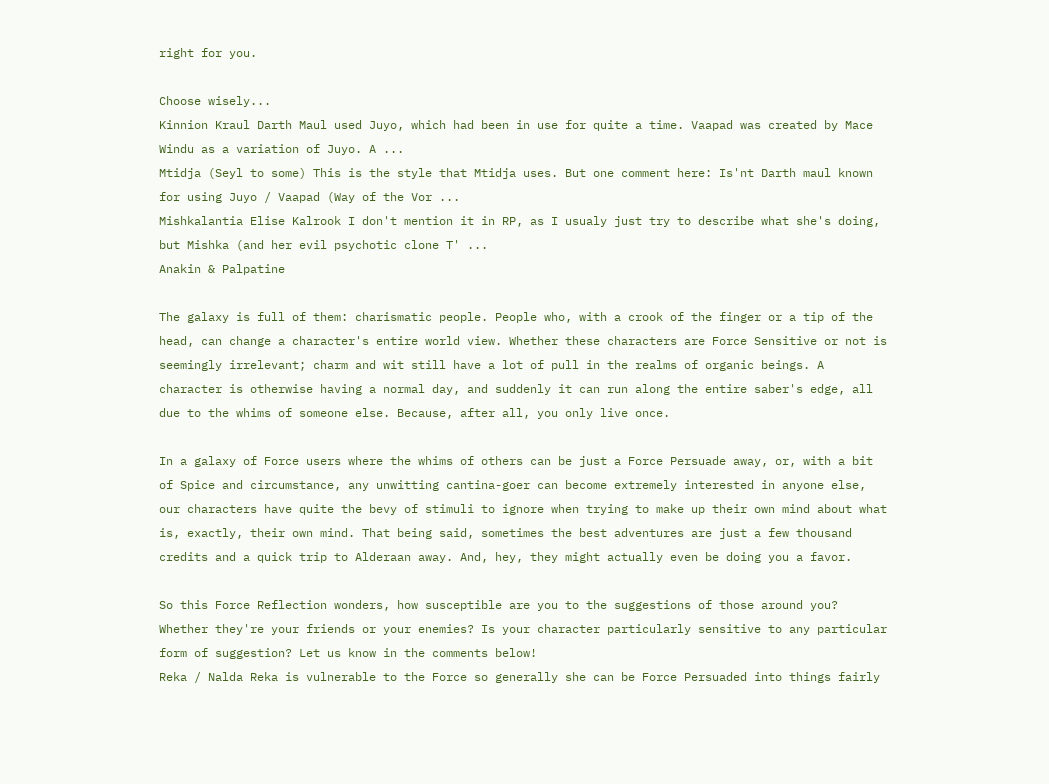right for you.

Choose wisely...
Kinnion Kraul Darth Maul used Juyo, which had been in use for quite a time. Vaapad was created by Mace Windu as a variation of Juyo. A ...
Mtidja (Seyl to some) This is the style that Mtidja uses. But one comment here: Is'nt Darth maul known for using Juyo / Vaapad (Way of the Vor ...
Mishkalantia Elise Kalrook I don't mention it in RP, as I usualy just try to describe what she's doing, but Mishka (and her evil psychotic clone T' ...
Anakin & Palpatine

The galaxy is full of them: charismatic people. People who, with a crook of the finger or a tip of the head, can change a character's entire world view. Whether these characters are Force Sensitive or not is seemingly irrelevant; charm and wit still have a lot of pull in the realms of organic beings. A character is otherwise having a normal day, and suddenly it can run along the entire saber's edge, all due to the whims of someone else. Because, after all, you only live once.

In a galaxy of Force users where the whims of others can be just a Force Persuade away, or, with a bit of Spice and circumstance, any unwitting cantina-goer can become extremely interested in anyone else, our characters have quite the bevy of stimuli to ignore when trying to make up their own mind about what is, exactly, their own mind. That being said, sometimes the best adventures are just a few thousand credits and a quick trip to Alderaan away. And, hey, they might actually even be doing you a favor.

So this Force Reflection wonders, how susceptible are you to the suggestions of those around you? Whether they're your friends or your enemies? Is your character particularly sensitive to any particular form of suggestion? Let us know in the comments below!
Reka / Nalda Reka is vulnerable to the Force so generally she can be Force Persuaded into things fairly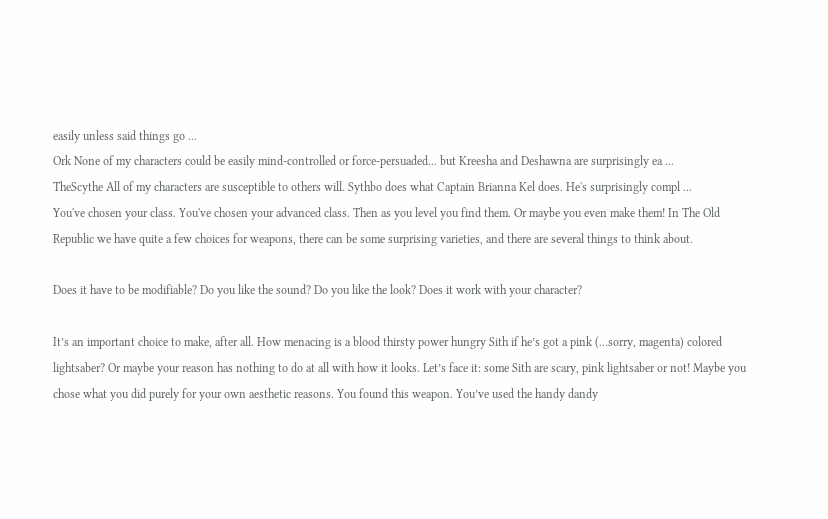easily unless said things go ...
Ork None of my characters could be easily mind-controlled or force-persuaded... but Kreesha and Deshawna are surprisingly ea ...
TheScythe All of my characters are susceptible to others will. Sythbo does what Captain Brianna Kel does. He's surprisingly compl ...
You've chosen your class. You've chosen your advanced class. Then as you level you find them. Or maybe you even make them! In The Old Republic we have quite a few choices for weapons, there can be some surprising varieties, and there are several things to think about.

Does it have to be modifiable? Do you like the sound? Do you like the look? Does it work with your character?

It’s an important choice to make, after all. How menacing is a blood thirsty power hungry Sith if he’s got a pink (…sorry, magenta) colored lightsaber? Or maybe your reason has nothing to do at all with how it looks. Let’s face it: some Sith are scary, pink lightsaber or not! Maybe you chose what you did purely for your own aesthetic reasons. You found this weapon. You’ve used the handy dandy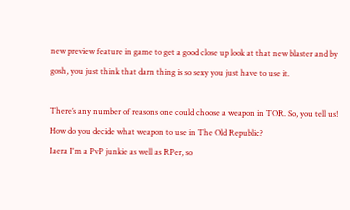new preview feature in game to get a good close up look at that new blaster and by gosh, you just think that darn thing is so sexy you just have to use it.

There’s any number of reasons one could choose a weapon in TOR. So, you tell us! How do you decide what weapon to use in The Old Republic?
Iaera I'm a PvP junkie as well as RPer, so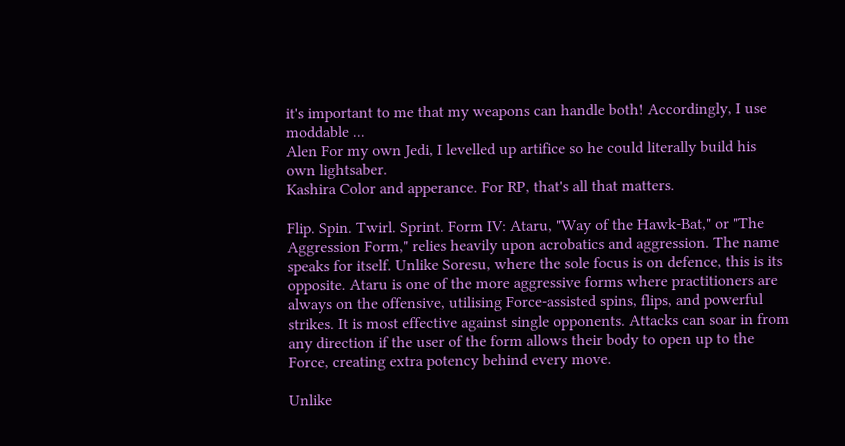it's important to me that my weapons can handle both! Accordingly, I use moddable ...
Alen For my own Jedi, I levelled up artifice so he could literally build his own lightsaber.
Kashira Color and apperance. For RP, that's all that matters.

Flip. Spin. Twirl. Sprint. Form IV: Ataru, "Way of the Hawk-Bat," or "The Aggression Form," relies heavily upon acrobatics and aggression. The name speaks for itself. Unlike Soresu, where the sole focus is on defence, this is its opposite. Ataru is one of the more aggressive forms where practitioners are always on the offensive, utilising Force-assisted spins, flips, and powerful strikes. It is most effective against single opponents. Attacks can soar in from any direction if the user of the form allows their body to open up to the Force, creating extra potency behind every move.

Unlike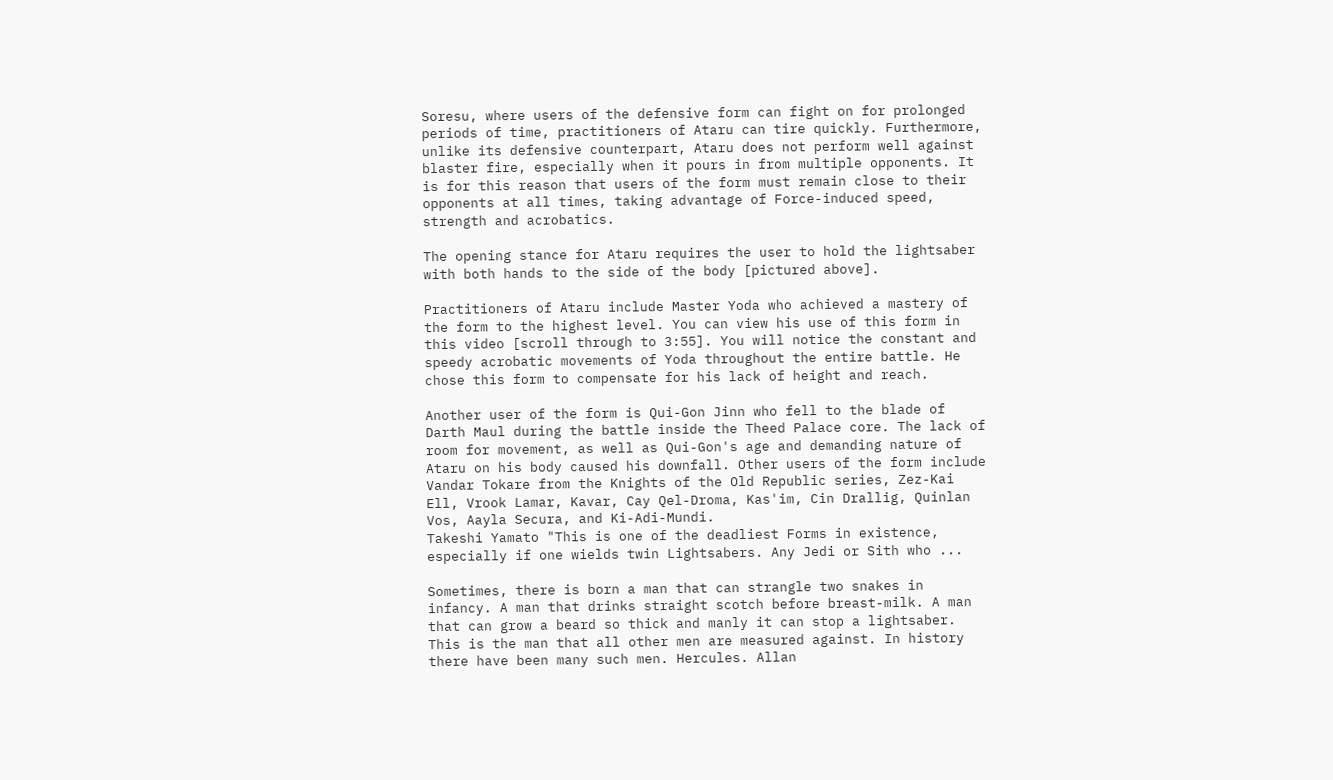Soresu, where users of the defensive form can fight on for prolonged periods of time, practitioners of Ataru can tire quickly. Furthermore, unlike its defensive counterpart, Ataru does not perform well against blaster fire, especially when it pours in from multiple opponents. It is for this reason that users of the form must remain close to their opponents at all times, taking advantage of Force-induced speed, strength and acrobatics.

The opening stance for Ataru requires the user to hold the lightsaber with both hands to the side of the body [pictured above].

Practitioners of Ataru include Master Yoda who achieved a mastery of the form to the highest level. You can view his use of this form in this video [scroll through to 3:55]. You will notice the constant and speedy acrobatic movements of Yoda throughout the entire battle. He chose this form to compensate for his lack of height and reach.

Another user of the form is Qui-Gon Jinn who fell to the blade of Darth Maul during the battle inside the Theed Palace core. The lack of room for movement, as well as Qui-Gon's age and demanding nature of Ataru on his body caused his downfall. Other users of the form include Vandar Tokare from the Knights of the Old Republic series, Zez-Kai Ell, Vrook Lamar, Kavar, Cay Qel-Droma, Kas'im, Cin Drallig, Quinlan Vos, Aayla Secura, and Ki-Adi-Mundi.
Takeshi Yamato "This is one of the deadliest Forms in existence, especially if one wields twin Lightsabers. Any Jedi or Sith who ...

Sometimes, there is born a man that can strangle two snakes in infancy. A man that drinks straight scotch before breast-milk. A man that can grow a beard so thick and manly it can stop a lightsaber. This is the man that all other men are measured against. In history there have been many such men. Hercules. Allan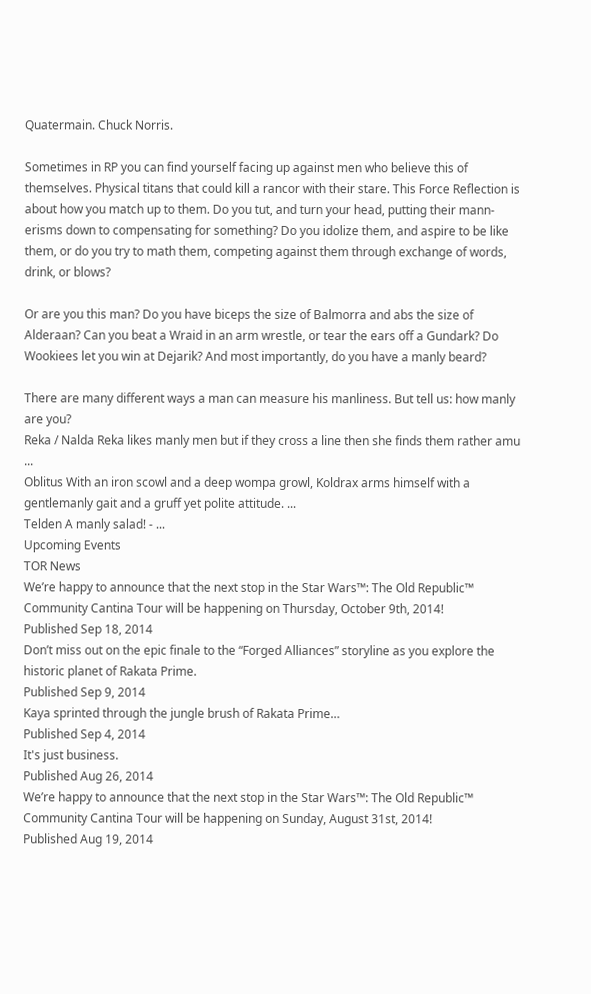Quatermain. Chuck Norris.

Sometimes in RP you can find yourself facing up against men who believe this of themselves. Physical titans that could kill a rancor with their stare. This Force Reflection is about how you match up to them. Do you tut, and turn your head, putting their mann-erisms down to compensating for something? Do you idolize them, and aspire to be like them, or do you try to math them, competing against them through exchange of words, drink, or blows?

Or are you this man? Do you have biceps the size of Balmorra and abs the size of Alderaan? Can you beat a Wraid in an arm wrestle, or tear the ears off a Gundark? Do Wookiees let you win at Dejarik? And most importantly, do you have a manly beard?

There are many different ways a man can measure his manliness. But tell us: how manly are you?
Reka / Nalda Reka likes manly men but if they cross a line then she finds them rather amu ...
Oblitus With an iron scowl and a deep wompa growl, Koldrax arms himself with a gentlemanly gait and a gruff yet polite attitude. ...
Telden A manly salad! - ...
Upcoming Events
TOR News
We’re happy to announce that the next stop in the Star Wars™: The Old Republic™ Community Cantina Tour will be happening on Thursday, October 9th, 2014!
Published Sep 18, 2014
Don’t miss out on the epic finale to the “Forged Alliances” storyline as you explore the historic planet of Rakata Prime.
Published Sep 9, 2014
Kaya sprinted through the jungle brush of Rakata Prime…
Published Sep 4, 2014
It's just business.
Published Aug 26, 2014
We’re happy to announce that the next stop in the Star Wars™: The Old Republic™ Community Cantina Tour will be happening on Sunday, August 31st, 2014!
Published Aug 19, 2014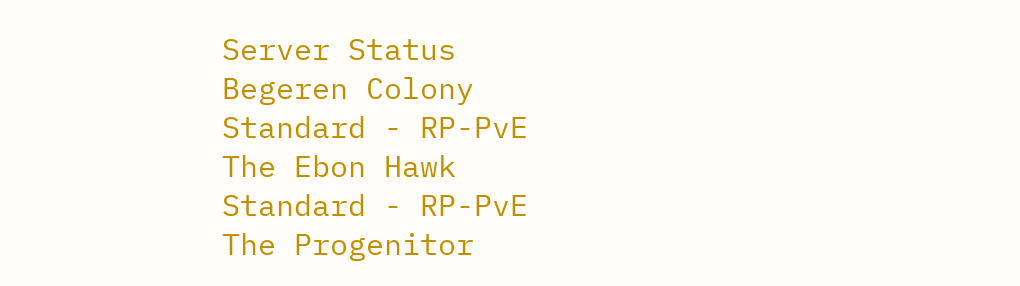Server Status
Begeren Colony
Standard - RP-PvE
The Ebon Hawk
Standard - RP-PvE
The Progenitor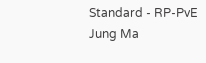Standard - RP-PvE
Jung Ma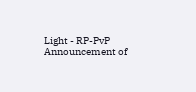Light - RP-PvP
Announcement of